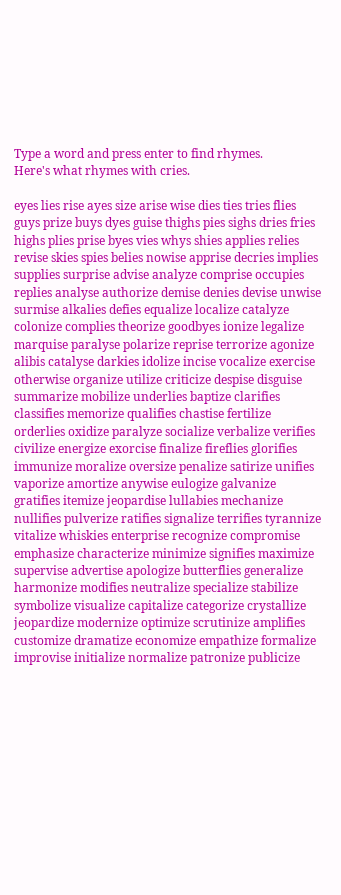Type a word and press enter to find rhymes.
Here's what rhymes with cries.

eyes lies rise ayes size arise wise dies ties tries flies guys prize buys dyes guise thighs pies sighs dries fries highs plies prise byes vies whys shies applies relies revise skies spies belies nowise apprise decries implies supplies surprise advise analyze comprise occupies replies analyse authorize demise denies devise unwise surmise alkalies defies equalize localize catalyze colonize complies theorize goodbyes ionize legalize marquise paralyse polarize reprise terrorize agonize alibis catalyse darkies idolize incise vocalize exercise otherwise organize utilize criticize despise disguise summarize mobilize underlies baptize clarifies classifies memorize qualifies chastise fertilize orderlies oxidize paralyze socialize verbalize verifies civilize energize exorcise finalize fireflies glorifies immunize moralize oversize penalize satirize unifies vaporize amortize anywise eulogize galvanize gratifies itemize jeopardise lullabies mechanize nullifies pulverize ratifies signalize terrifies tyrannize vitalize whiskies enterprise recognize compromise emphasize characterize minimize signifies maximize supervise advertise apologize butterflies generalize harmonize modifies neutralize specialize stabilize symbolize visualize capitalize categorize crystallize jeopardize modernize optimize scrutinize amplifies customize dramatize economize empathize formalize improvise initialize normalize patronize publicize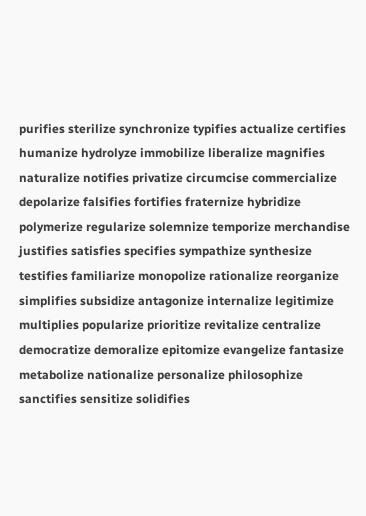purifies sterilize synchronize typifies actualize certifies humanize hydrolyze immobilize liberalize magnifies naturalize notifies privatize circumcise commercialize depolarize falsifies fortifies fraternize hybridize polymerize regularize solemnize temporize merchandise justifies satisfies specifies sympathize synthesize testifies familiarize monopolize rationalize reorganize simplifies subsidize antagonize internalize legitimize multiplies popularize prioritize revitalize centralize democratize demoralize epitomize evangelize fantasize metabolize nationalize personalize philosophize sanctifies sensitize solidifies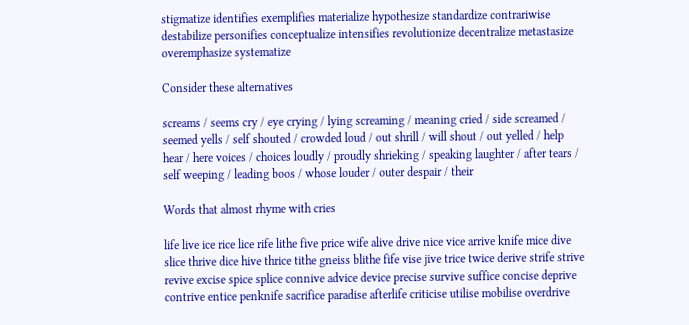stigmatize identifies exemplifies materialize hypothesize standardize contrariwise destabilize personifies conceptualize intensifies revolutionize decentralize metastasize overemphasize systematize

Consider these alternatives

screams / seems cry / eye crying / lying screaming / meaning cried / side screamed / seemed yells / self shouted / crowded loud / out shrill / will shout / out yelled / help hear / here voices / choices loudly / proudly shrieking / speaking laughter / after tears / self weeping / leading boos / whose louder / outer despair / their

Words that almost rhyme with cries

life live ice rice lice rife lithe five price wife alive drive nice vice arrive knife mice dive slice thrive dice hive thrice tithe gneiss blithe fife vise jive trice twice derive strife strive revive excise spice splice connive advice device precise survive suffice concise deprive contrive entice penknife sacrifice paradise afterlife criticise utilise mobilise overdrive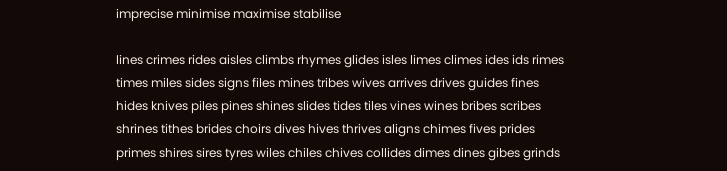imprecise minimise maximise stabilise

lines crimes rides aisles climbs rhymes glides isles limes climes ides ids rimes times miles sides signs files mines tribes wives arrives drives guides fines hides knives piles pines shines slides tides tiles vines wines bribes scribes shrines tithes brides choirs dives hives thrives aligns chimes fives prides primes shires sires tyres wiles chiles chives collides dimes dines gibes grinds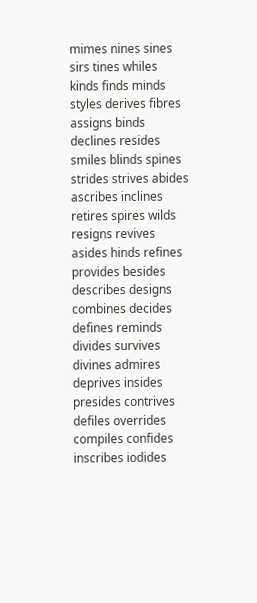mimes nines sines sirs tines whiles kinds finds minds styles derives fibres assigns binds declines resides smiles blinds spines strides strives abides ascribes inclines retires spires wilds resigns revives asides hinds refines provides besides describes designs combines decides defines reminds divides survives divines admires deprives insides presides contrives defiles overrides compiles confides inscribes iodides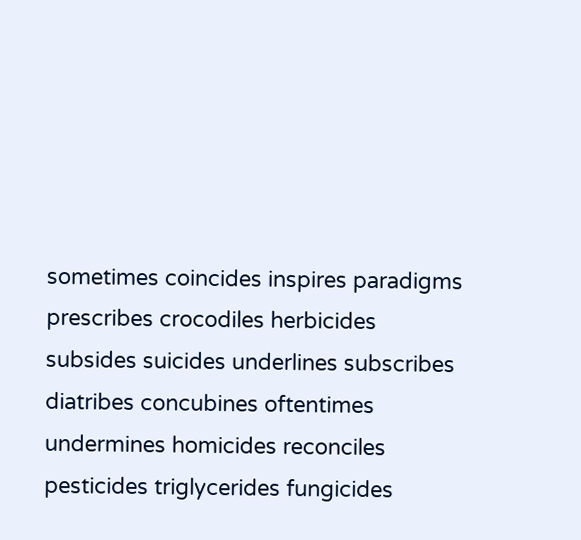sometimes coincides inspires paradigms prescribes crocodiles herbicides subsides suicides underlines subscribes diatribes concubines oftentimes undermines homicides reconciles pesticides triglycerides fungicides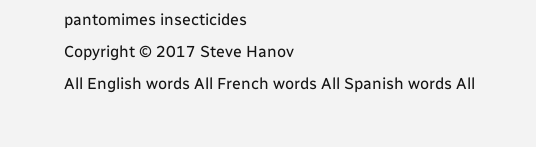pantomimes insecticides
Copyright © 2017 Steve Hanov
All English words All French words All Spanish words All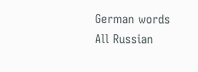German words All Russian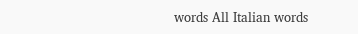words All Italian words